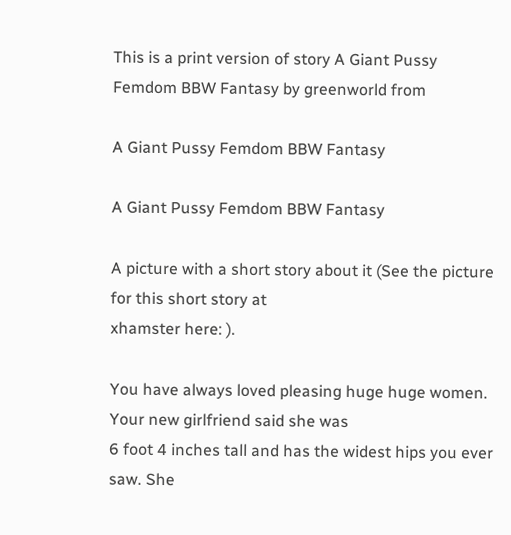This is a print version of story A Giant Pussy Femdom BBW Fantasy by greenworld from

A Giant Pussy Femdom BBW Fantasy

A Giant Pussy Femdom BBW Fantasy

A picture with a short story about it (See the picture for this short story at
xhamster here: ).

You have always loved pleasing huge huge women. Your new girlfriend said she was
6 foot 4 inches tall and has the widest hips you ever saw. She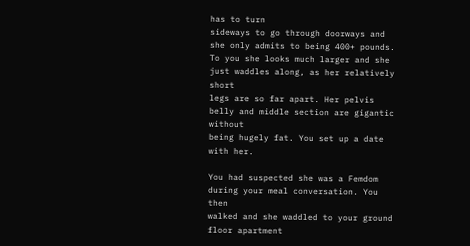has to turn
sideways to go through doorways and she only admits to being 400+ pounds.
To you she looks much larger and she just waddles along, as her relatively short
legs are so far apart. Her pelvis belly and middle section are gigantic without
being hugely fat. You set up a date with her.

You had suspected she was a Femdom during your meal conversation. You then
walked and she waddled to your ground floor apartment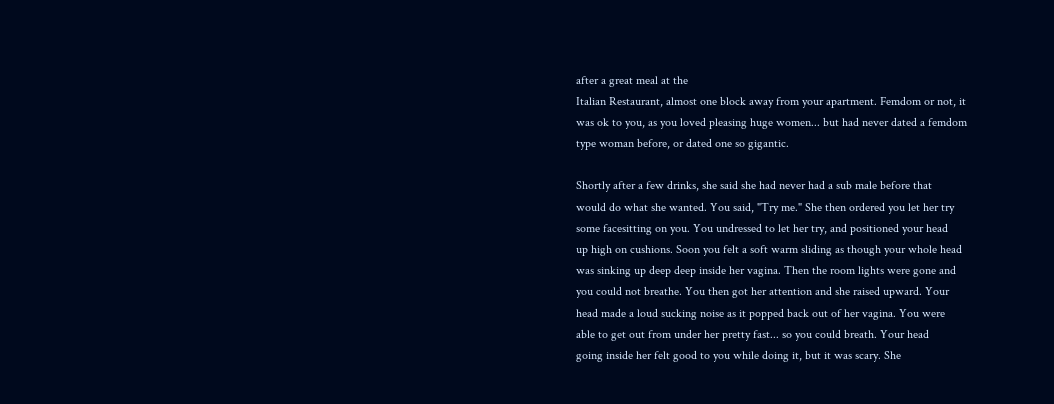after a great meal at the
Italian Restaurant, almost one block away from your apartment. Femdom or not, it
was ok to you, as you loved pleasing huge women... but had never dated a femdom
type woman before, or dated one so gigantic.

Shortly after a few drinks, she said she had never had a sub male before that
would do what she wanted. You said, "Try me." She then ordered you let her try
some facesitting on you. You undressed to let her try, and positioned your head
up high on cushions. Soon you felt a soft warm sliding as though your whole head
was sinking up deep deep inside her vagina. Then the room lights were gone and
you could not breathe. You then got her attention and she raised upward. Your
head made a loud sucking noise as it popped back out of her vagina. You were
able to get out from under her pretty fast... so you could breath. Your head
going inside her felt good to you while doing it, but it was scary. She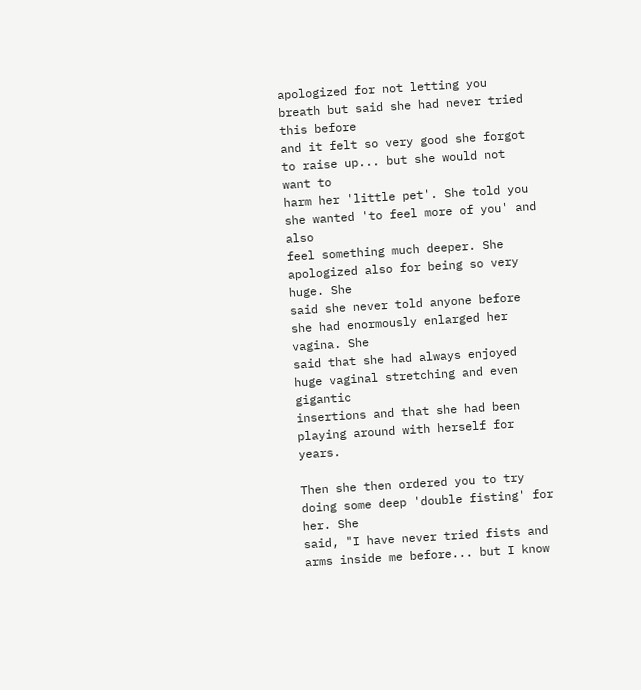apologized for not letting you breath but said she had never tried this before
and it felt so very good she forgot to raise up... but she would not want to
harm her 'little pet'. She told you she wanted 'to feel more of you' and also
feel something much deeper. She apologized also for being so very huge. She
said she never told anyone before she had enormously enlarged her vagina. She
said that she had always enjoyed huge vaginal stretching and even gigantic
insertions and that she had been playing around with herself for years.

Then she then ordered you to try doing some deep 'double fisting' for her. She
said, "I have never tried fists and arms inside me before... but I know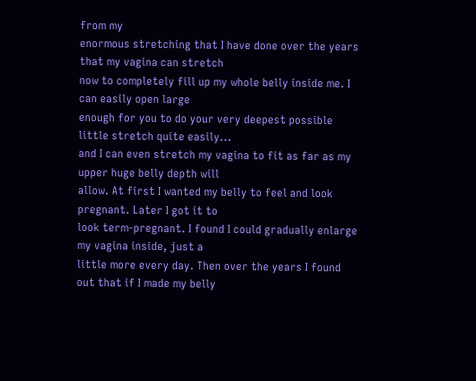from my
enormous stretching that I have done over the years that my vagina can stretch
now to completely fill up my whole belly inside me. I can easily open large
enough for you to do your very deepest possible little stretch quite easily...
and I can even stretch my vagina to fit as far as my upper huge belly depth will
allow. At first I wanted my belly to feel and look pregnant. Later I got it to
look term-pregnant. I found I could gradually enlarge my vagina inside, just a
little more every day. Then over the years I found out that if I made my belly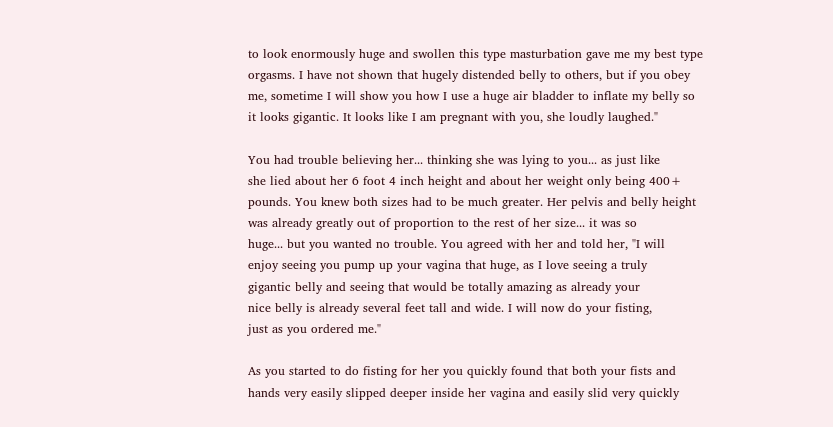to look enormously huge and swollen this type masturbation gave me my best type
orgasms. I have not shown that hugely distended belly to others, but if you obey
me, sometime I will show you how I use a huge air bladder to inflate my belly so
it looks gigantic. It looks like I am pregnant with you, she loudly laughed."

You had trouble believing her... thinking she was lying to you... as just like
she lied about her 6 foot 4 inch height and about her weight only being 400+
pounds. You knew both sizes had to be much greater. Her pelvis and belly height
was already greatly out of proportion to the rest of her size... it was so
huge... but you wanted no trouble. You agreed with her and told her, "I will
enjoy seeing you pump up your vagina that huge, as I love seeing a truly
gigantic belly and seeing that would be totally amazing as already your
nice belly is already several feet tall and wide. I will now do your fisting,
just as you ordered me."

As you started to do fisting for her you quickly found that both your fists and
hands very easily slipped deeper inside her vagina and easily slid very quickly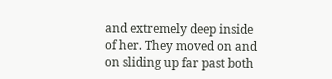and extremely deep inside of her. They moved on and on sliding up far past both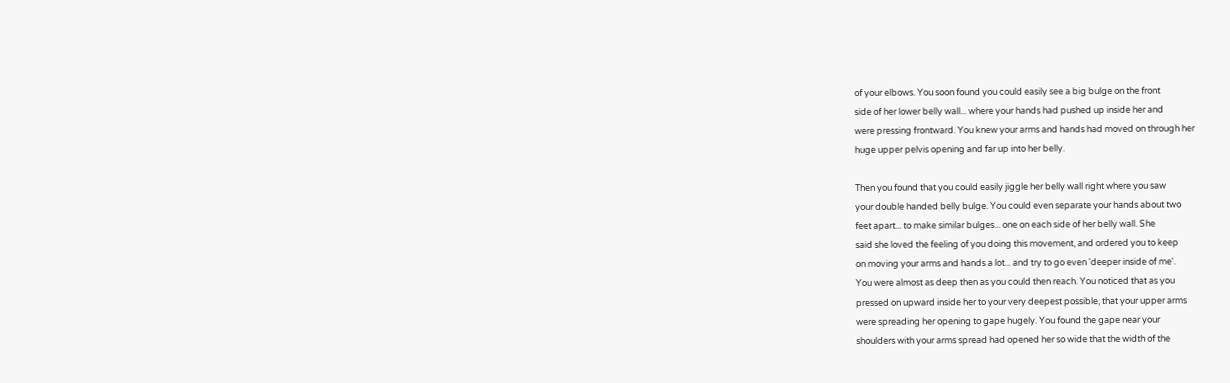of your elbows. You soon found you could easily see a big bulge on the front
side of her lower belly wall... where your hands had pushed up inside her and
were pressing frontward. You knew your arms and hands had moved on through her
huge upper pelvis opening and far up into her belly.

Then you found that you could easily jiggle her belly wall right where you saw
your double handed belly bulge. You could even separate your hands about two
feet apart... to make similar bulges... one on each side of her belly wall. She
said she loved the feeling of you doing this movement, and ordered you to keep
on moving your arms and hands a lot... and try to go even 'deeper inside of me'.
You were almost as deep then as you could then reach. You noticed that as you
pressed on upward inside her to your very deepest possible, that your upper arms
were spreading her opening to gape hugely. You found the gape near your
shoulders with your arms spread had opened her so wide that the width of the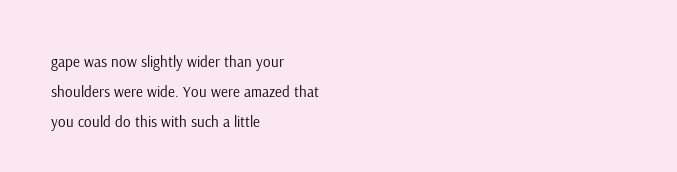gape was now slightly wider than your shoulders were wide. You were amazed that
you could do this with such a little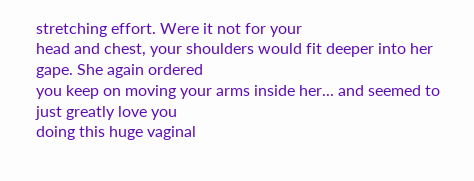stretching effort. Were it not for your
head and chest, your shoulders would fit deeper into her gape. She again ordered
you keep on moving your arms inside her... and seemed to just greatly love you
doing this huge vaginal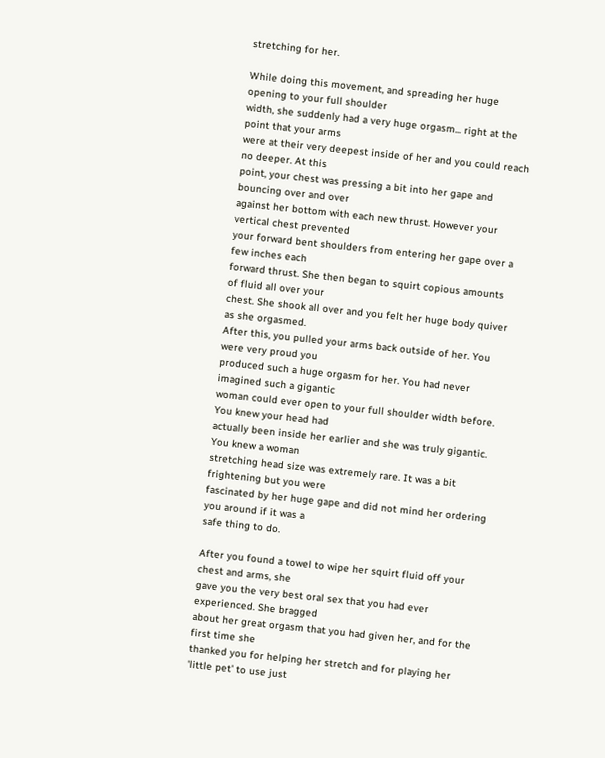stretching for her.

While doing this movement, and spreading her huge opening to your full shoulder
width, she suddenly had a very huge orgasm... right at the point that your arms
were at their very deepest inside of her and you could reach no deeper. At this
point, your chest was pressing a bit into her gape and bouncing over and over
against her bottom with each new thrust. However your vertical chest prevented
your forward bent shoulders from entering her gape over a few inches each
forward thrust. She then began to squirt copious amounts of fluid all over your
chest. She shook all over and you felt her huge body quiver as she orgasmed.
After this, you pulled your arms back outside of her. You were very proud you
produced such a huge orgasm for her. You had never imagined such a gigantic
woman could ever open to your full shoulder width before. You knew your head had
actually been inside her earlier and she was truly gigantic. You knew a woman
stretching head size was extremely rare. It was a bit frightening but you were
fascinated by her huge gape and did not mind her ordering you around if it was a
safe thing to do.

After you found a towel to wipe her squirt fluid off your chest and arms, she
gave you the very best oral sex that you had ever experienced. She bragged
about her great orgasm that you had given her, and for the first time she
thanked you for helping her stretch and for playing her 'little pet' to use just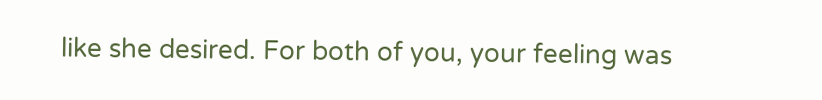like she desired. For both of you, your feeling was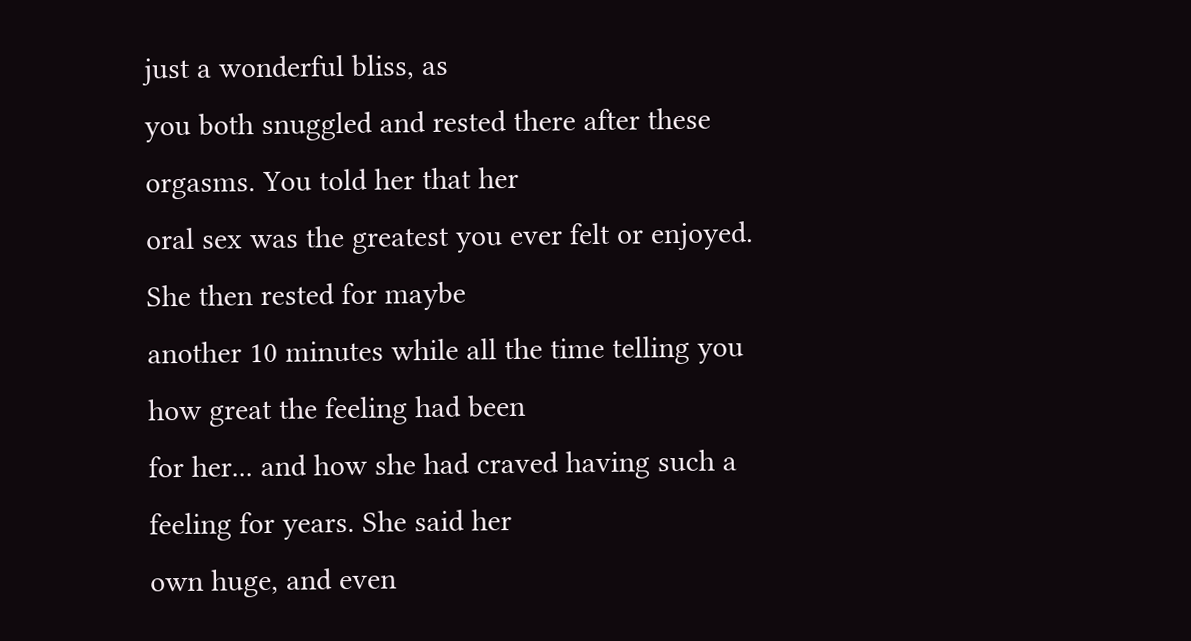just a wonderful bliss, as
you both snuggled and rested there after these orgasms. You told her that her
oral sex was the greatest you ever felt or enjoyed. She then rested for maybe
another 10 minutes while all the time telling you how great the feeling had been
for her... and how she had craved having such a feeling for years. She said her
own huge, and even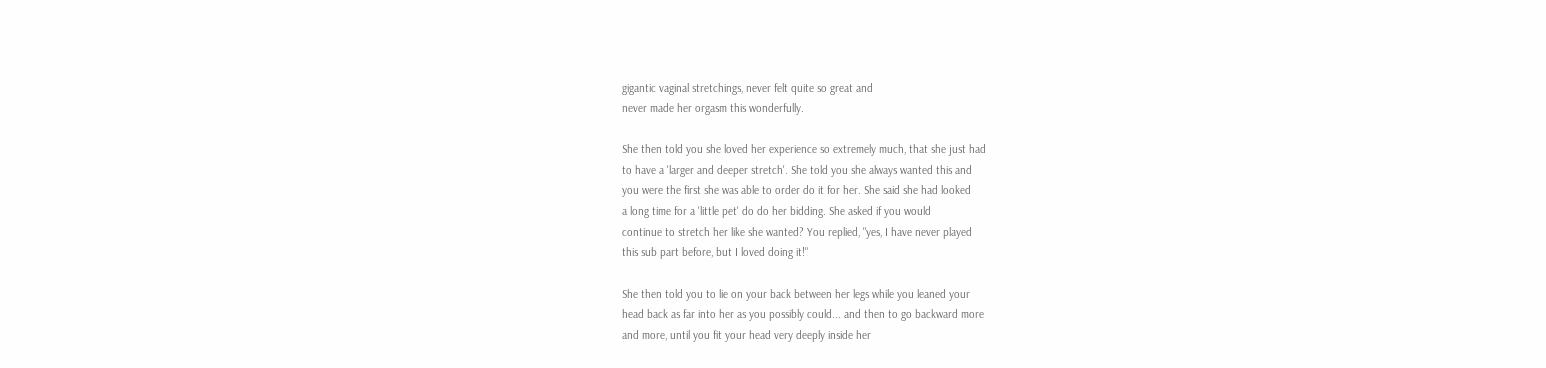gigantic vaginal stretchings, never felt quite so great and
never made her orgasm this wonderfully.

She then told you she loved her experience so extremely much, that she just had
to have a 'larger and deeper stretch'. She told you she always wanted this and
you were the first she was able to order do it for her. She said she had looked
a long time for a 'little pet' do do her bidding. She asked if you would
continue to stretch her like she wanted? You replied, "yes, I have never played
this sub part before, but I loved doing it!"

She then told you to lie on your back between her legs while you leaned your
head back as far into her as you possibly could... and then to go backward more
and more, until you fit your head very deeply inside her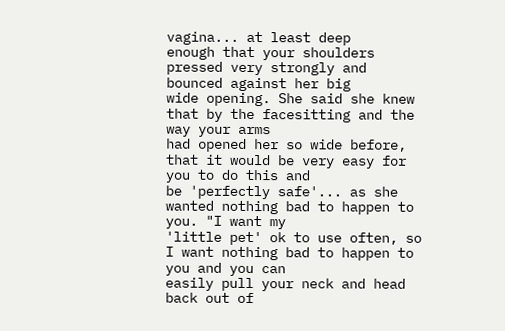vagina... at least deep
enough that your shoulders pressed very strongly and bounced against her big
wide opening. She said she knew that by the facesitting and the way your arms
had opened her so wide before, that it would be very easy for you to do this and
be 'perfectly safe'... as she wanted nothing bad to happen to you. "I want my
'little pet' ok to use often, so I want nothing bad to happen to you and you can
easily pull your neck and head back out of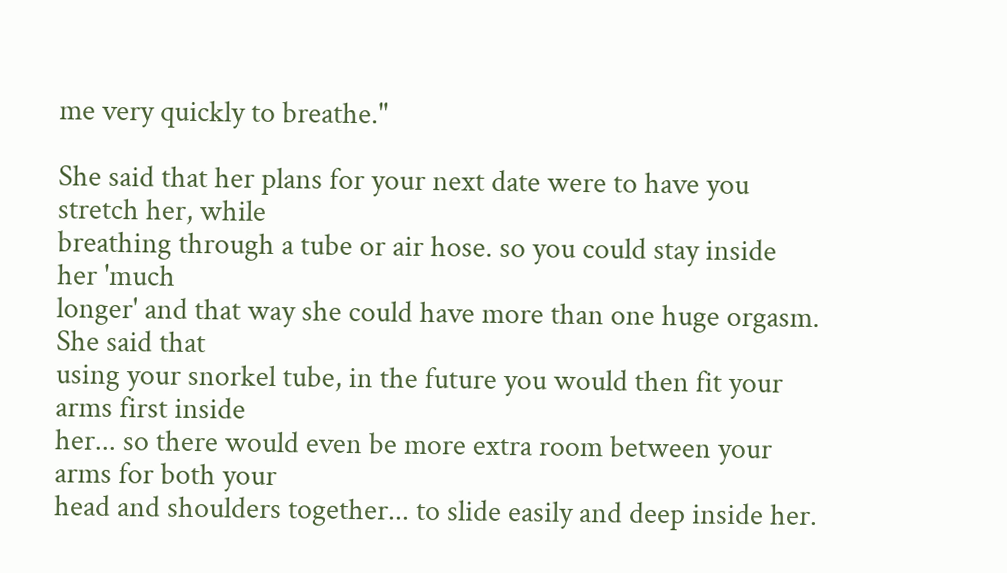me very quickly to breathe."

She said that her plans for your next date were to have you stretch her, while
breathing through a tube or air hose. so you could stay inside her 'much
longer' and that way she could have more than one huge orgasm. She said that
using your snorkel tube, in the future you would then fit your arms first inside
her... so there would even be more extra room between your arms for both your
head and shoulders together... to slide easily and deep inside her.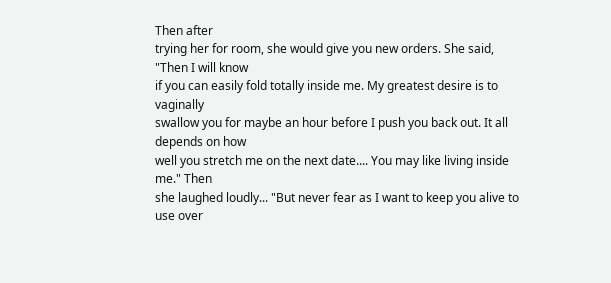Then after
trying her for room, she would give you new orders. She said, "Then I will know
if you can easily fold totally inside me. My greatest desire is to vaginally
swallow you for maybe an hour before I push you back out. It all depends on how
well you stretch me on the next date.... You may like living inside me." Then
she laughed loudly... "But never fear as I want to keep you alive to use over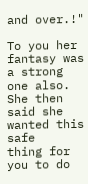and over.!"

To you her fantasy was a strong one also. She then said she wanted this safe
thing for you to do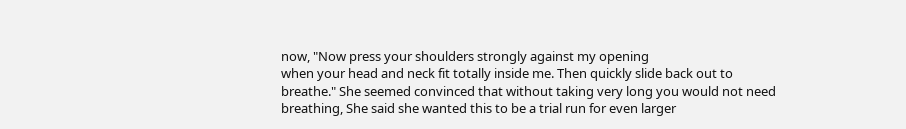now, "Now press your shoulders strongly against my opening
when your head and neck fit totally inside me. Then quickly slide back out to
breathe." She seemed convinced that without taking very long you would not need
breathing, She said she wanted this to be a trial run for even larger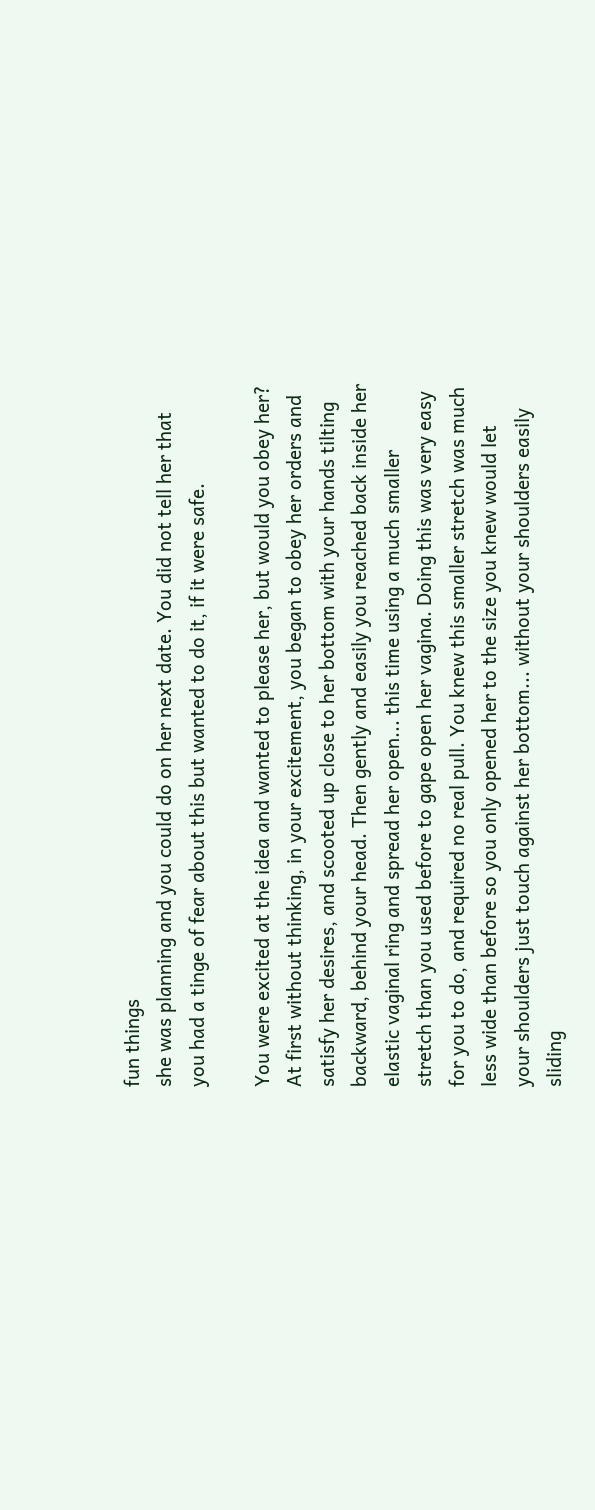fun things
she was planning and you could do on her next date. You did not tell her that
you had a tinge of fear about this but wanted to do it, if it were safe.

You were excited at the idea and wanted to please her, but would you obey her?
At first without thinking, in your excitement, you began to obey her orders and
satisfy her desires, and scooted up close to her bottom with your hands tilting
backward, behind your head. Then gently and easily you reached back inside her
elastic vaginal ring and spread her open... this time using a much smaller
stretch than you used before to gape open her vagina. Doing this was very easy
for you to do, and required no real pull. You knew this smaller stretch was much
less wide than before so you only opened her to the size you knew would let
your shoulders just touch against her bottom... without your shoulders easily
sliding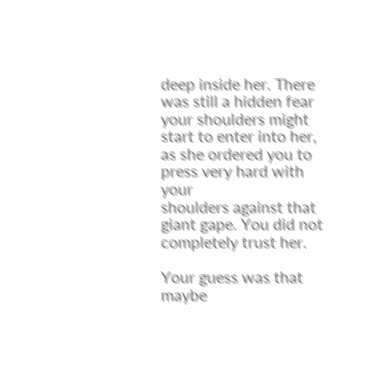deep inside her. There was still a hidden fear your shoulders might
start to enter into her, as she ordered you to press very hard with your
shoulders against that giant gape. You did not completely trust her.

Your guess was that maybe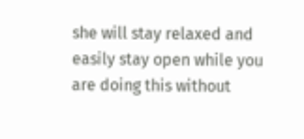she will stay relaxed and easily stay open while you
are doing this without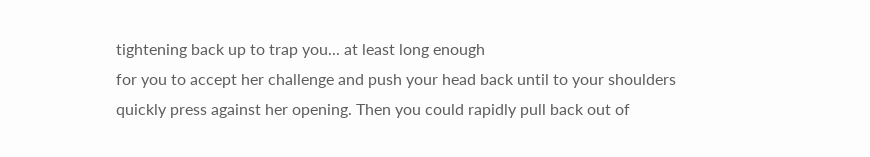tightening back up to trap you... at least long enough
for you to accept her challenge and push your head back until to your shoulders
quickly press against her opening. Then you could rapidly pull back out of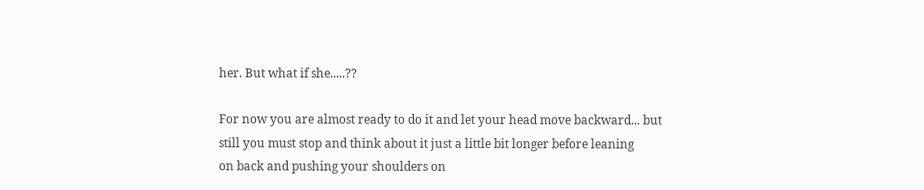her. But what if she.....??

For now you are almost ready to do it and let your head move backward... but
still you must stop and think about it just a little bit longer before leaning
on back and pushing your shoulders on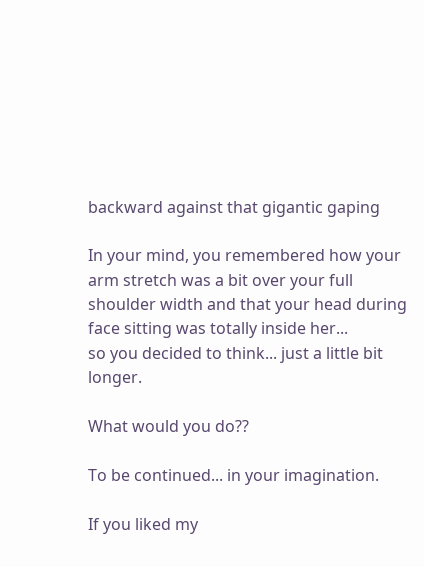backward against that gigantic gaping

In your mind, you remembered how your arm stretch was a bit over your full
shoulder width and that your head during face sitting was totally inside her...
so you decided to think... just a little bit longer.

What would you do??

To be continued... in your imagination.

If you liked my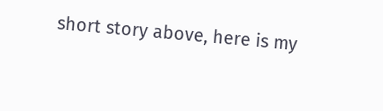short story above, here is my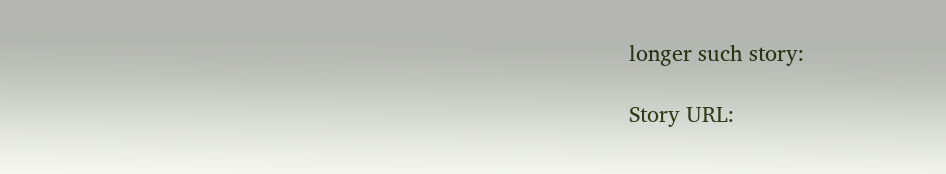longer such story:

Story URL: